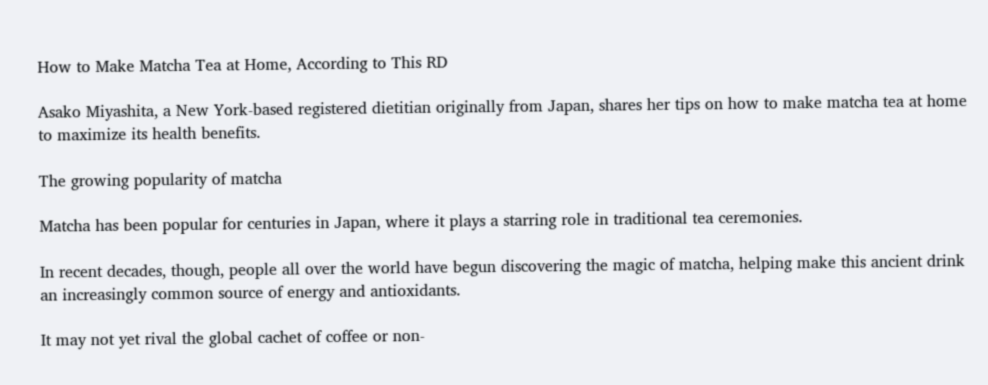How to Make Matcha Tea at Home, According to This RD

Asako Miyashita, a New York-based registered dietitian originally from Japan, shares her tips on how to make matcha tea at home to maximize its health benefits.

The growing popularity of matcha

Matcha has been popular for centuries in Japan, where it plays a starring role in traditional tea ceremonies.

In recent decades, though, people all over the world have begun discovering the magic of matcha, helping make this ancient drink an increasingly common source of energy and antioxidants.

It may not yet rival the global cachet of coffee or non-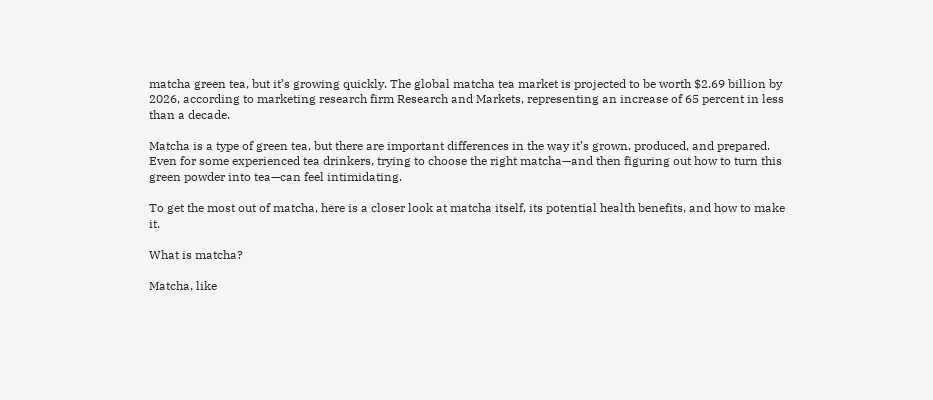matcha green tea, but it’s growing quickly. The global matcha tea market is projected to be worth $2.69 billion by 2026, according to marketing research firm Research and Markets, representing an increase of 65 percent in less than a decade.

Matcha is a type of green tea, but there are important differences in the way it’s grown, produced, and prepared. Even for some experienced tea drinkers, trying to choose the right matcha—and then figuring out how to turn this green powder into tea—can feel intimidating.

To get the most out of matcha, here is a closer look at matcha itself, its potential health benefits, and how to make it.

What is matcha?

Matcha, like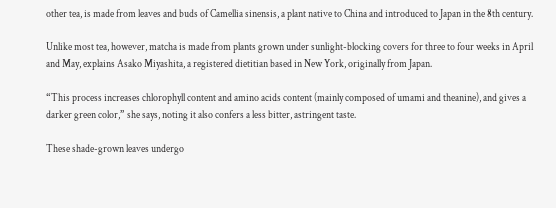other tea, is made from leaves and buds of Camellia sinensis, a plant native to China and introduced to Japan in the 8th century.

Unlike most tea, however, matcha is made from plants grown under sunlight-blocking covers for three to four weeks in April and May, explains Asako Miyashita, a registered dietitian based in New York, originally from Japan.

“This process increases chlorophyll content and amino acids content (mainly composed of umami and theanine), and gives a darker green color,” she says, noting it also confers a less bitter, astringent taste.

These shade-grown leaves undergo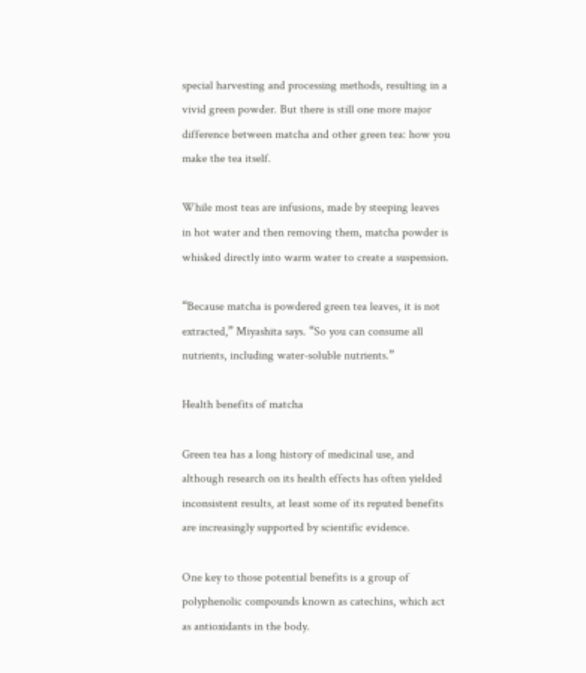special harvesting and processing methods, resulting in a vivid green powder. But there is still one more major difference between matcha and other green tea: how you make the tea itself.

While most teas are infusions, made by steeping leaves in hot water and then removing them, matcha powder is whisked directly into warm water to create a suspension.

“Because matcha is powdered green tea leaves, it is not extracted,” Miyashita says. “So you can consume all nutrients, including water-soluble nutrients.”

Health benefits of matcha

Green tea has a long history of medicinal use, and although research on its health effects has often yielded inconsistent results, at least some of its reputed benefits are increasingly supported by scientific evidence.

One key to those potential benefits is a group of polyphenolic compounds known as catechins, which act as antioxidants in the body.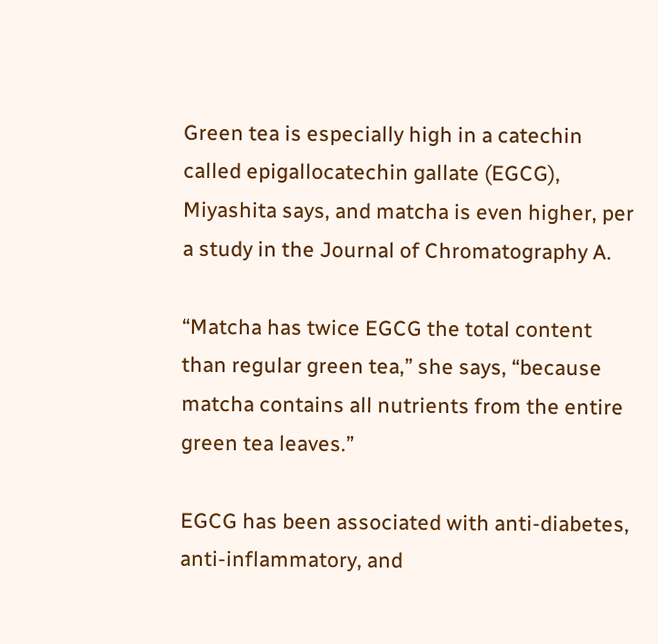Green tea is especially high in a catechin called epigallocatechin gallate (EGCG), Miyashita says, and matcha is even higher, per a study in the Journal of Chromatography A.

“Matcha has twice EGCG the total content than regular green tea,” she says, “because matcha contains all nutrients from the entire green tea leaves.”

EGCG has been associated with anti-diabetes, anti-inflammatory, and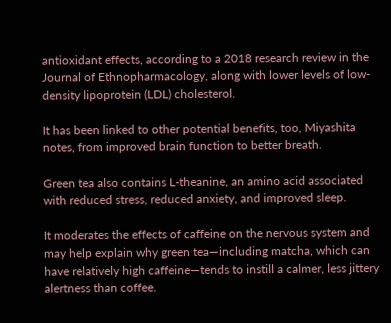antioxidant effects, according to a 2018 research review in the Journal of Ethnopharmacology, along with lower levels of low-density lipoprotein (LDL) cholesterol.

It has been linked to other potential benefits, too, Miyashita notes, from improved brain function to better breath.

Green tea also contains L-theanine, an amino acid associated with reduced stress, reduced anxiety, and improved sleep.

It moderates the effects of caffeine on the nervous system and may help explain why green tea—including matcha, which can have relatively high caffeine—tends to instill a calmer, less jittery alertness than coffee.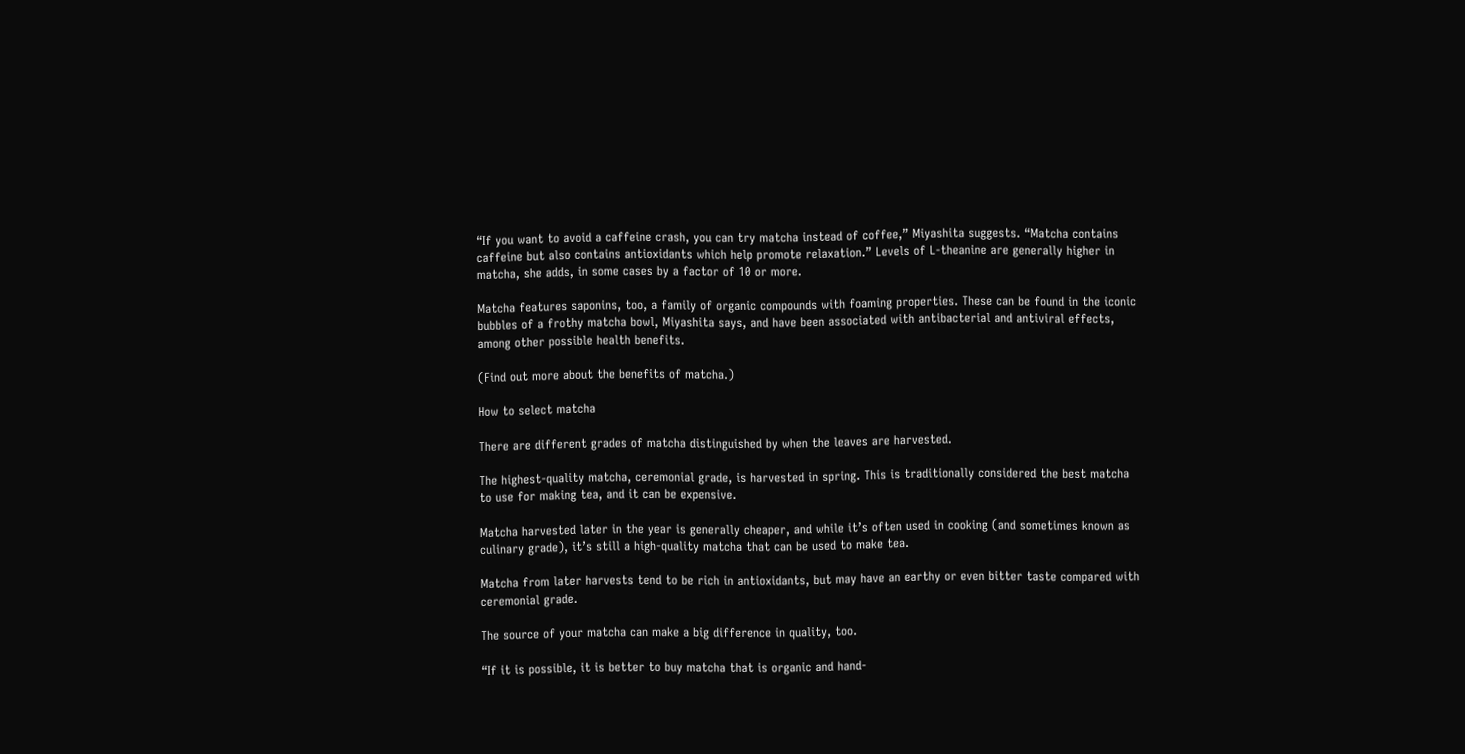“If you want to avoid a caffeine crash, you can try matcha instead of coffee,” Miyashita suggests. “Matcha contains caffeine but also contains antioxidants which help promote relaxation.” Levels of L-theanine are generally higher in matcha, she adds, in some cases by a factor of 10 or more.

Matcha features saponins, too, a family of organic compounds with foaming properties. These can be found in the iconic bubbles of a frothy matcha bowl, Miyashita says, and have been associated with antibacterial and antiviral effects, among other possible health benefits.

(Find out more about the benefits of matcha.)

How to select matcha

There are different grades of matcha distinguished by when the leaves are harvested.

The highest-quality matcha, ceremonial grade, is harvested in spring. This is traditionally considered the best matcha to use for making tea, and it can be expensive.

Matcha harvested later in the year is generally cheaper, and while it’s often used in cooking (and sometimes known as culinary grade), it’s still a high-quality matcha that can be used to make tea.

Matcha from later harvests tend to be rich in antioxidants, but may have an earthy or even bitter taste compared with ceremonial grade.

The source of your matcha can make a big difference in quality, too.

“If it is possible, it is better to buy matcha that is organic and hand-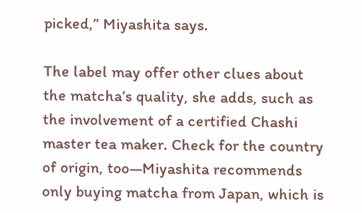picked,” Miyashita says.

The label may offer other clues about the matcha’s quality, she adds, such as the involvement of a certified Chashi master tea maker. Check for the country of origin, too—Miyashita recommends only buying matcha from Japan, which is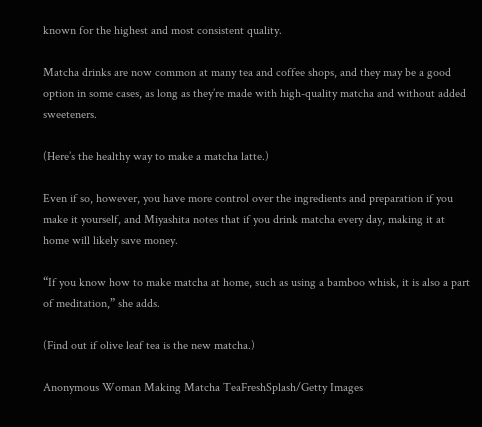known for the highest and most consistent quality.

Matcha drinks are now common at many tea and coffee shops, and they may be a good option in some cases, as long as they’re made with high-quality matcha and without added sweeteners.

(Here’s the healthy way to make a matcha latte.)

Even if so, however, you have more control over the ingredients and preparation if you make it yourself, and Miyashita notes that if you drink matcha every day, making it at home will likely save money.

“If you know how to make matcha at home, such as using a bamboo whisk, it is also a part of meditation,” she adds.

(Find out if olive leaf tea is the new matcha.)

Anonymous Woman Making Matcha TeaFreshSplash/Getty Images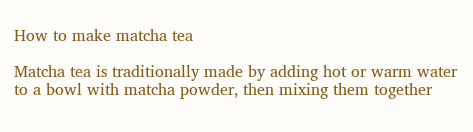How to make matcha tea

Matcha tea is traditionally made by adding hot or warm water to a bowl with matcha powder, then mixing them together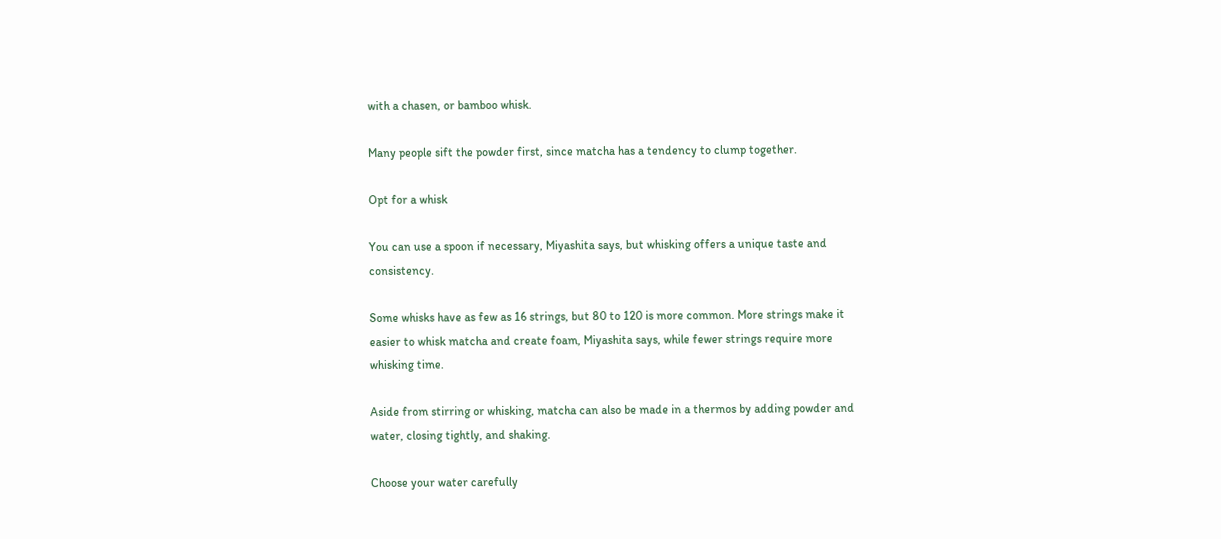with a chasen, or bamboo whisk.

Many people sift the powder first, since matcha has a tendency to clump together.

Opt for a whisk

You can use a spoon if necessary, Miyashita says, but whisking offers a unique taste and consistency.

Some whisks have as few as 16 strings, but 80 to 120 is more common. More strings make it easier to whisk matcha and create foam, Miyashita says, while fewer strings require more whisking time.

Aside from stirring or whisking, matcha can also be made in a thermos by adding powder and water, closing tightly, and shaking.

Choose your water carefully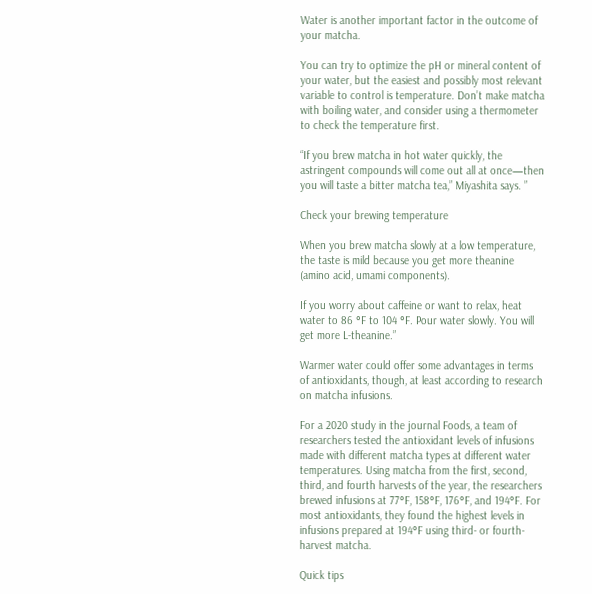Water is another important factor in the outcome of your matcha.

You can try to optimize the pH or mineral content of your water, but the easiest and possibly most relevant variable to control is temperature. Don’t make matcha with boiling water, and consider using a thermometer to check the temperature first.

“If you brew matcha in hot water quickly, the astringent compounds will come out all at once—then you will taste a bitter matcha tea,” Miyashita says. ”

Check your brewing temperature

When you brew matcha slowly at a low temperature, the taste is mild because you get more theanine (amino acid, umami components).

If you worry about caffeine or want to relax, heat water to 86 °F to 104 °F. Pour water slowly. You will get more L-theanine.”

Warmer water could offer some advantages in terms of antioxidants, though, at least according to research on matcha infusions.

For a 2020 study in the journal Foods, a team of researchers tested the antioxidant levels of infusions made with different matcha types at different water temperatures. Using matcha from the first, second, third, and fourth harvests of the year, the researchers brewed infusions at 77°F, 158°F, 176°F, and 194°F. For most antioxidants, they found the highest levels in infusions prepared at 194°F using third- or fourth-harvest matcha.

Quick tips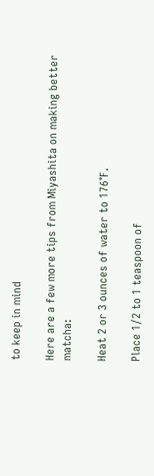to keep in mind

Here are a few more tips from Miyashita on making better matcha:

Heat 2 or 3 ounces of water to 176°F.

Place 1/2 to 1 teaspoon of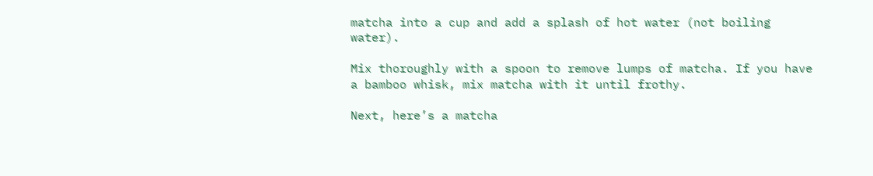matcha into a cup and add a splash of hot water (not boiling water).

Mix thoroughly with a spoon to remove lumps of matcha. If you have a bamboo whisk, mix matcha with it until frothy.

Next, here’s a matcha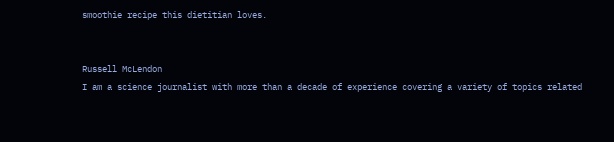smoothie recipe this dietitian loves.


Russell McLendon
I am a science journalist with more than a decade of experience covering a variety of topics related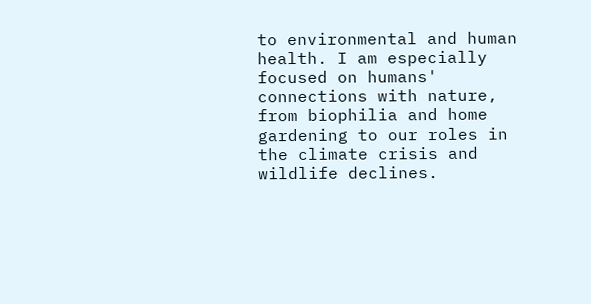to environmental and human health. I am especially focused on humans' connections with nature, from biophilia and home gardening to our roles in the climate crisis and wildlife declines.